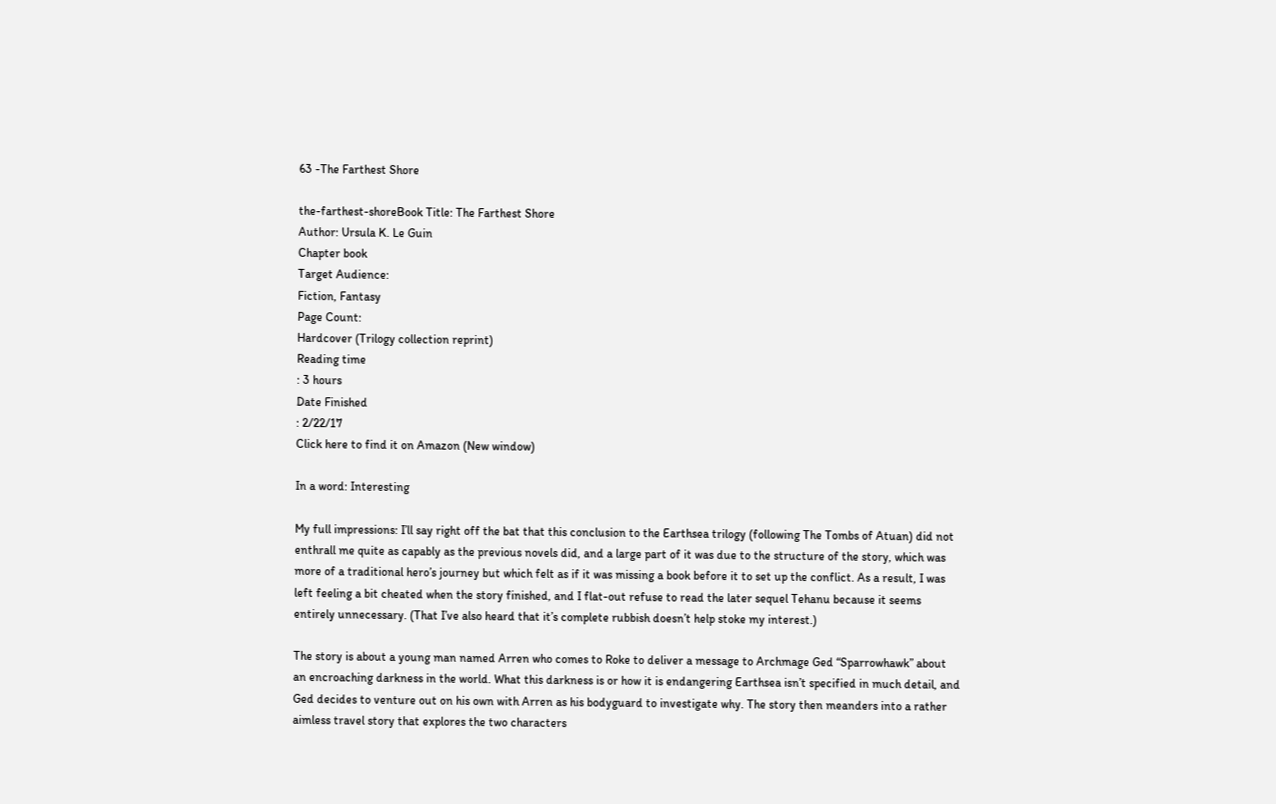63 -The Farthest Shore

the-farthest-shoreBook Title: The Farthest Shore
Author: Ursula K. Le Guin
Chapter book
Target Audience:
Fiction, Fantasy
Page Count:
Hardcover (Trilogy collection reprint)
Reading time
: 3 hours
Date Finished
: 2/22/17
Click here to find it on Amazon (New window)

In a word: Interesting

My full impressions: I’ll say right off the bat that this conclusion to the Earthsea trilogy (following The Tombs of Atuan) did not enthrall me quite as capably as the previous novels did, and a large part of it was due to the structure of the story, which was more of a traditional hero’s journey but which felt as if it was missing a book before it to set up the conflict. As a result, I was left feeling a bit cheated when the story finished, and I flat-out refuse to read the later sequel Tehanu because it seems entirely unnecessary. (That I’ve also heard that it’s complete rubbish doesn’t help stoke my interest.)

The story is about a young man named Arren who comes to Roke to deliver a message to Archmage Ged “Sparrowhawk” about an encroaching darkness in the world. What this darkness is or how it is endangering Earthsea isn’t specified in much detail, and Ged decides to venture out on his own with Arren as his bodyguard to investigate why. The story then meanders into a rather aimless travel story that explores the two characters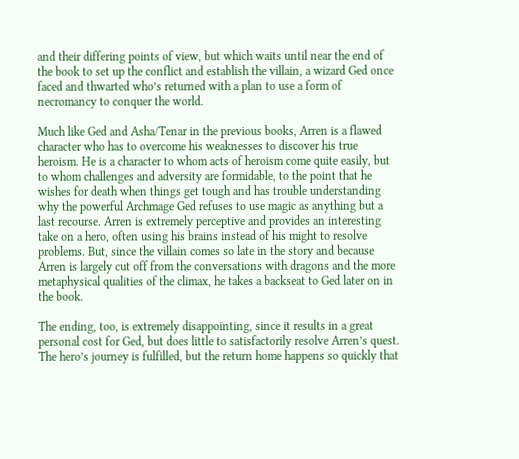and their differing points of view, but which waits until near the end of the book to set up the conflict and establish the villain, a wizard Ged once faced and thwarted who’s returned with a plan to use a form of necromancy to conquer the world.

Much like Ged and Asha/Tenar in the previous books, Arren is a flawed character who has to overcome his weaknesses to discover his true heroism. He is a character to whom acts of heroism come quite easily, but to whom challenges and adversity are formidable, to the point that he wishes for death when things get tough and has trouble understanding why the powerful Archmage Ged refuses to use magic as anything but a last recourse. Arren is extremely perceptive and provides an interesting take on a hero, often using his brains instead of his might to resolve problems. But, since the villain comes so late in the story and because Arren is largely cut off from the conversations with dragons and the more metaphysical qualities of the climax, he takes a backseat to Ged later on in the book.

The ending, too, is extremely disappointing, since it results in a great personal cost for Ged, but does little to satisfactorily resolve Arren’s quest. The hero’s journey is fulfilled, but the return home happens so quickly that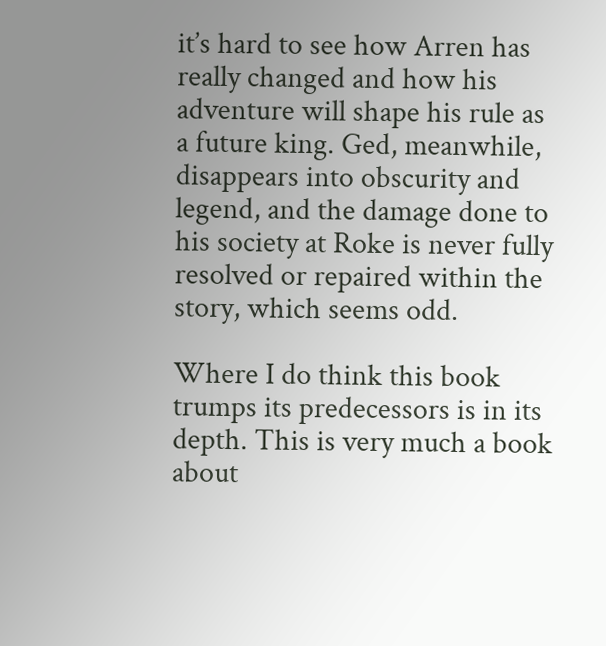it’s hard to see how Arren has really changed and how his adventure will shape his rule as a future king. Ged, meanwhile, disappears into obscurity and legend, and the damage done to his society at Roke is never fully resolved or repaired within the story, which seems odd.

Where I do think this book trumps its predecessors is in its depth. This is very much a book about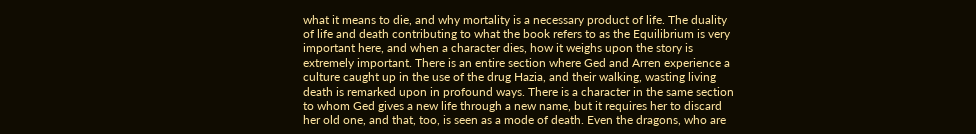what it means to die, and why mortality is a necessary product of life. The duality of life and death contributing to what the book refers to as the Equilibrium is very important here, and when a character dies, how it weighs upon the story is extremely important. There is an entire section where Ged and Arren experience a culture caught up in the use of the drug Hazia, and their walking, wasting living death is remarked upon in profound ways. There is a character in the same section to whom Ged gives a new life through a new name, but it requires her to discard her old one, and that, too, is seen as a mode of death. Even the dragons, who are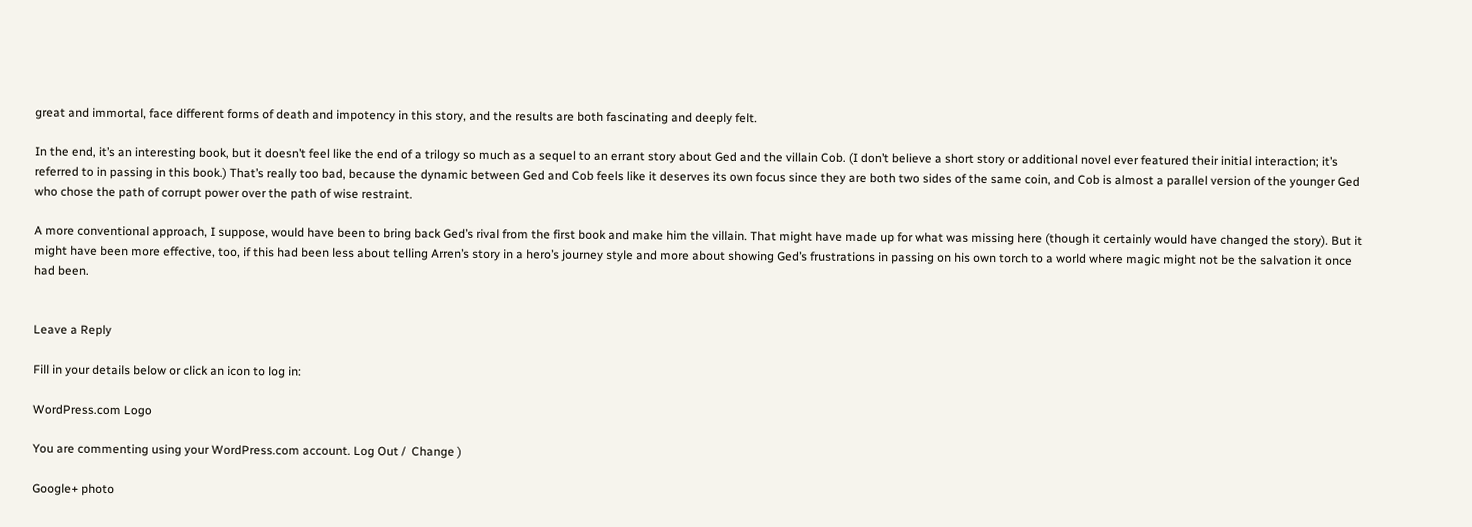great and immortal, face different forms of death and impotency in this story, and the results are both fascinating and deeply felt.

In the end, it’s an interesting book, but it doesn’t feel like the end of a trilogy so much as a sequel to an errant story about Ged and the villain Cob. (I don’t believe a short story or additional novel ever featured their initial interaction; it’s referred to in passing in this book.) That’s really too bad, because the dynamic between Ged and Cob feels like it deserves its own focus since they are both two sides of the same coin, and Cob is almost a parallel version of the younger Ged who chose the path of corrupt power over the path of wise restraint.

A more conventional approach, I suppose, would have been to bring back Ged’s rival from the first book and make him the villain. That might have made up for what was missing here (though it certainly would have changed the story). But it might have been more effective, too, if this had been less about telling Arren’s story in a hero’s journey style and more about showing Ged’s frustrations in passing on his own torch to a world where magic might not be the salvation it once had been.


Leave a Reply

Fill in your details below or click an icon to log in:

WordPress.com Logo

You are commenting using your WordPress.com account. Log Out /  Change )

Google+ photo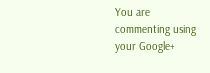You are commenting using your Google+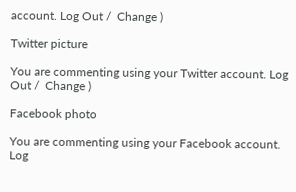account. Log Out /  Change )

Twitter picture

You are commenting using your Twitter account. Log Out /  Change )

Facebook photo

You are commenting using your Facebook account. Log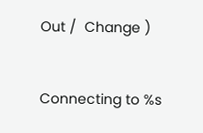Out /  Change )


Connecting to %s